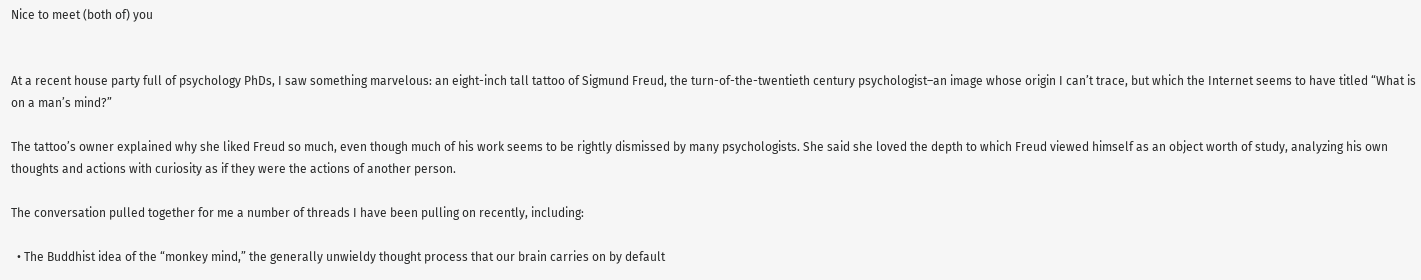Nice to meet (both of) you


At a recent house party full of psychology PhDs, I saw something marvelous: an eight-inch tall tattoo of Sigmund Freud, the turn-of-the-twentieth century psychologist–an image whose origin I can’t trace, but which the Internet seems to have titled “What is on a man’s mind?”

The tattoo’s owner explained why she liked Freud so much, even though much of his work seems to be rightly dismissed by many psychologists. She said she loved the depth to which Freud viewed himself as an object worth of study, analyzing his own thoughts and actions with curiosity as if they were the actions of another person.

The conversation pulled together for me a number of threads I have been pulling on recently, including:

  • The Buddhist idea of the “monkey mind,” the generally unwieldy thought process that our brain carries on by default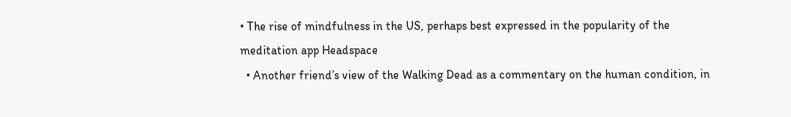• The rise of mindfulness in the US, perhaps best expressed in the popularity of the meditation app Headspace
  • Another friend’s view of the Walking Dead as a commentary on the human condition, in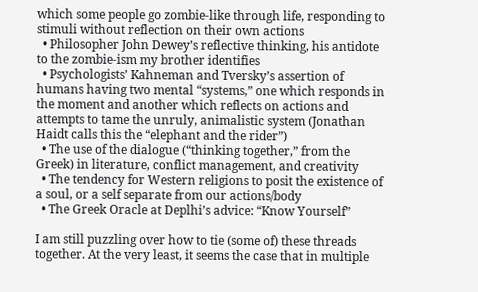which some people go zombie-like through life, responding to stimuli without reflection on their own actions
  • Philosopher John Dewey’s reflective thinking, his antidote to the zombie-ism my brother identifies
  • Psychologists’ Kahneman and Tversky’s assertion of humans having two mental “systems,” one which responds in the moment and another which reflects on actions and attempts to tame the unruly, animalistic system (Jonathan Haidt calls this the “elephant and the rider”)
  • The use of the dialogue (“thinking together,” from the Greek) in literature, conflict management, and creativity
  • The tendency for Western religions to posit the existence of a soul, or a self separate from our actions/body
  • The Greek Oracle at Deplhi’s advice: “Know Yourself”

I am still puzzling over how to tie (some of) these threads together. At the very least, it seems the case that in multiple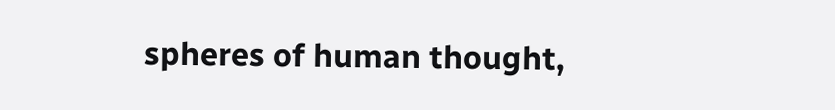spheres of human thought,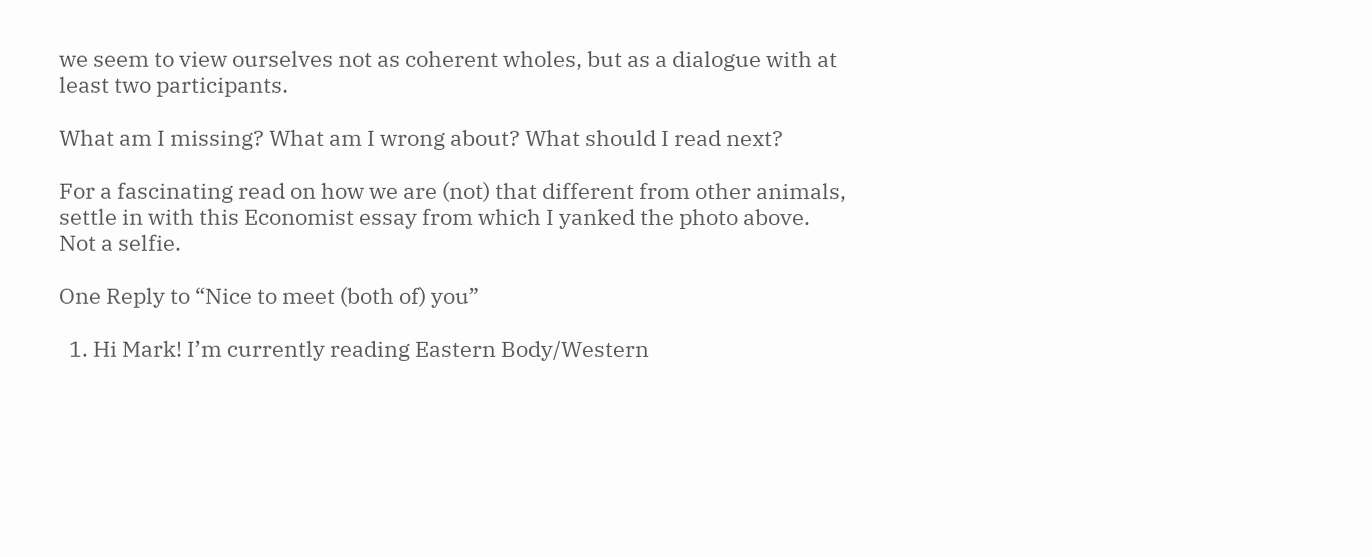we seem to view ourselves not as coherent wholes, but as a dialogue with at least two participants.

What am I missing? What am I wrong about? What should I read next?

For a fascinating read on how we are (not) that different from other animals, settle in with this Economist essay from which I yanked the photo above. Not a selfie.

One Reply to “Nice to meet (both of) you”

  1. Hi Mark! I’m currently reading Eastern Body/Western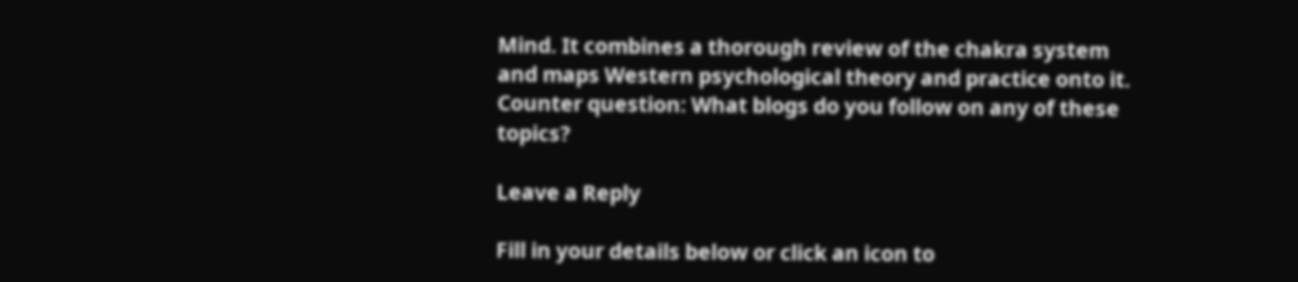Mind. It combines a thorough review of the chakra system and maps Western psychological theory and practice onto it. Counter question: What blogs do you follow on any of these topics?

Leave a Reply

Fill in your details below or click an icon to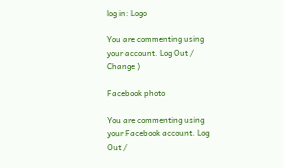log in: Logo

You are commenting using your account. Log Out /  Change )

Facebook photo

You are commenting using your Facebook account. Log Out /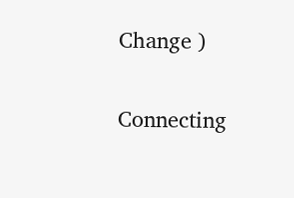Change )

Connecting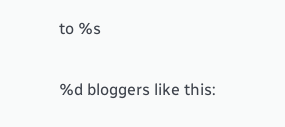to %s

%d bloggers like this: